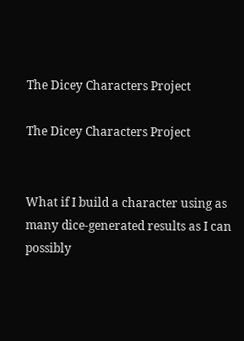The Dicey Characters Project

The Dicey Characters Project


What if I build a character using as many dice-generated results as I can possibly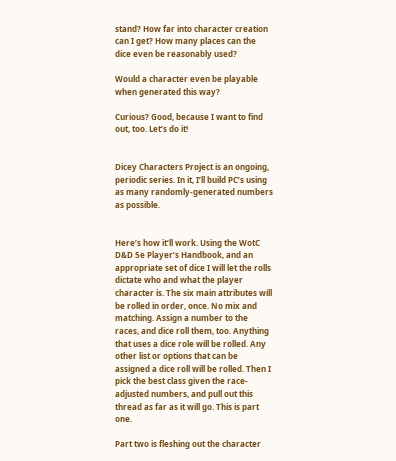stand? How far into character creation can I get? How many places can the dice even be reasonably used?

Would a character even be playable when generated this way?

Curious? Good, because I want to find out, too. Let’s do it!


Dicey Characters Project is an ongoing, periodic series. In it, I’ll build PC’s using as many randomly-generated numbers as possible.


Here’s how it’ll work. Using the WotC D&D 5e Player’s Handbook, and an appropriate set of dice I will let the rolls dictate who and what the player character is. The six main attributes will be rolled in order, once. No mix and matching. Assign a number to the races, and dice roll them, too. Anything that uses a dice role will be rolled. Any other list or options that can be assigned a dice roll will be rolled. Then I pick the best class given the race-adjusted numbers, and pull out this thread as far as it will go. This is part one.

Part two is fleshing out the character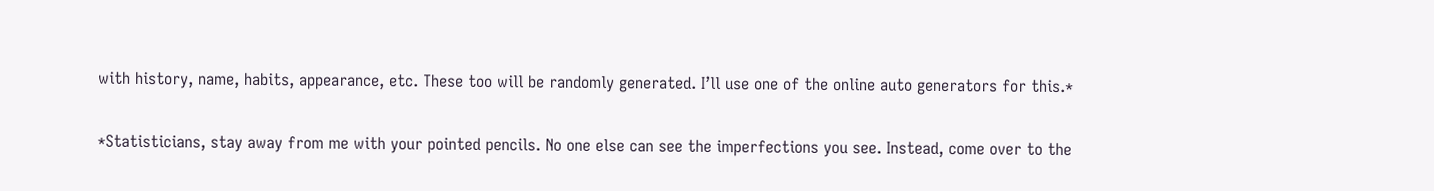with history, name, habits, appearance, etc. These too will be randomly generated. I’ll use one of the online auto generators for this.*

*Statisticians, stay away from me with your pointed pencils. No one else can see the imperfections you see. Instead, come over to the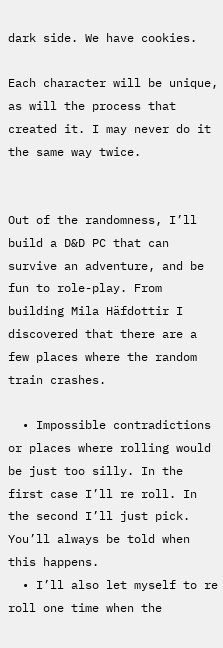dark side. We have cookies.

Each character will be unique, as will the process that created it. I may never do it the same way twice.


Out of the randomness, I’ll build a D&D PC that can survive an adventure, and be fun to role-play. From building Mila Häfdottir I discovered that there are a few places where the random train crashes.

  • Impossible contradictions or places where rolling would be just too silly. In the first case I’ll re roll. In the second I’ll just pick. You’ll always be told when this happens.
  • I’ll also let myself to re roll one time when the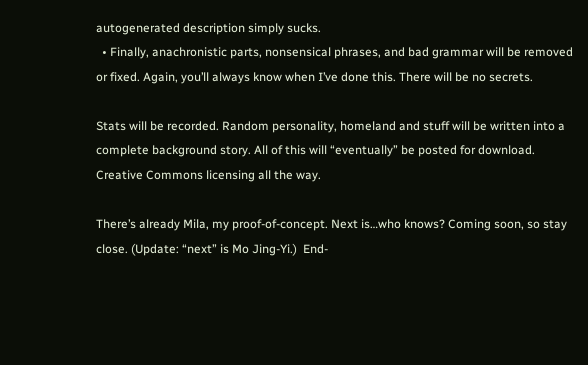autogenerated description simply sucks.
  • Finally, anachronistic parts, nonsensical phrases, and bad grammar will be removed or fixed. Again, you’ll always know when I’ve done this. There will be no secrets.

Stats will be recorded. Random personality, homeland and stuff will be written into a complete background story. All of this will “eventually” be posted for download. Creative Commons licensing all the way.

There’s already Mila, my proof-of-concept. Next is…who knows? Coming soon, so stay close. (Update: “next” is Mo Jing-Yi.)  End-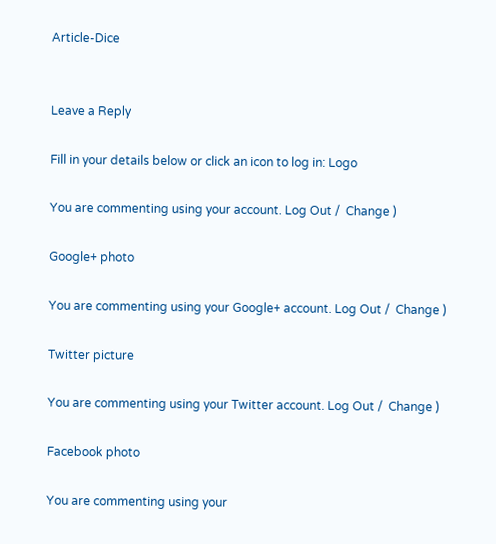Article-Dice


Leave a Reply

Fill in your details below or click an icon to log in: Logo

You are commenting using your account. Log Out /  Change )

Google+ photo

You are commenting using your Google+ account. Log Out /  Change )

Twitter picture

You are commenting using your Twitter account. Log Out /  Change )

Facebook photo

You are commenting using your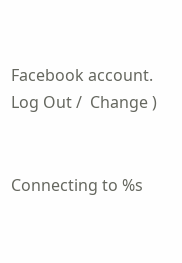Facebook account. Log Out /  Change )


Connecting to %s